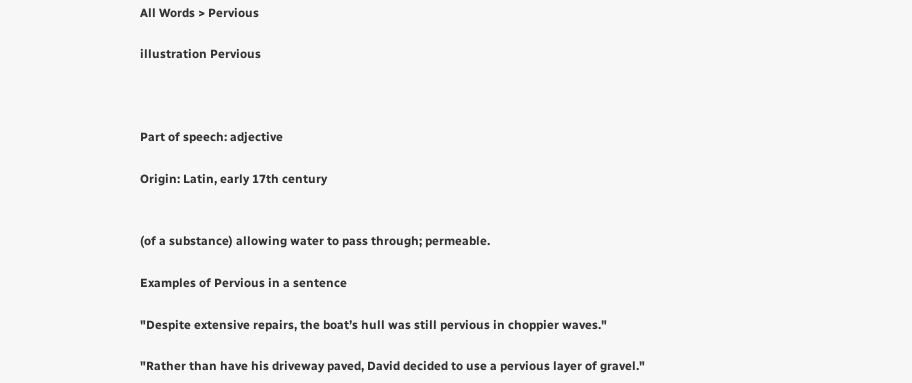All Words > Pervious

illustration Pervious



Part of speech: adjective

Origin: Latin, early 17th century


(of a substance) allowing water to pass through; permeable.

Examples of Pervious in a sentence

"Despite extensive repairs, the boat’s hull was still pervious in choppier waves."

"Rather than have his driveway paved, David decided to use a pervious layer of gravel."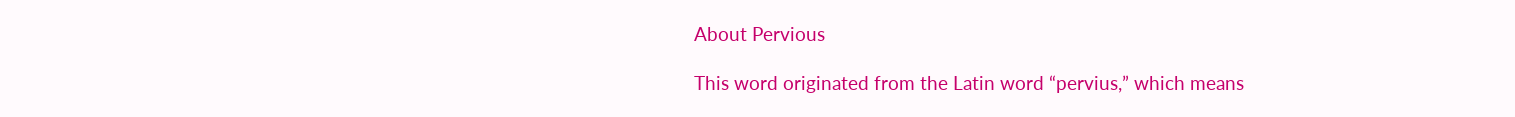About Pervious

This word originated from the Latin word “pervius,” which means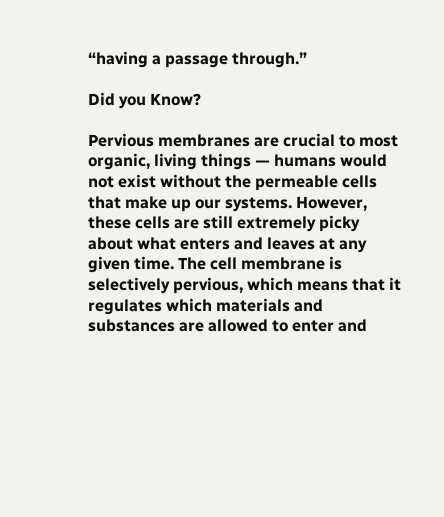“having a passage through.”

Did you Know?

Pervious membranes are crucial to most organic, living things — humans would not exist without the permeable cells that make up our systems. However, these cells are still extremely picky about what enters and leaves at any given time. The cell membrane is selectively pervious, which means that it regulates which materials and substances are allowed to enter and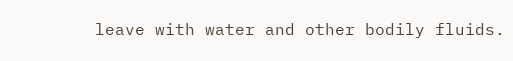leave with water and other bodily fluids.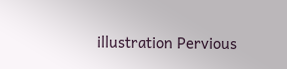illustration Pervious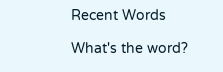Recent Words

What's the word?